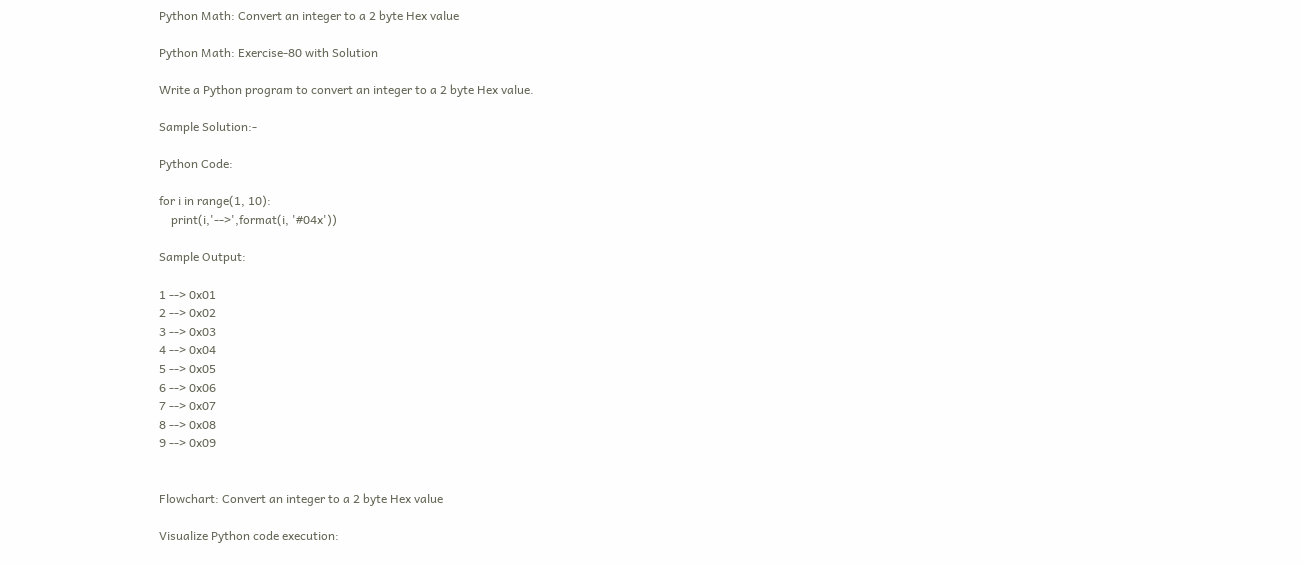Python Math: Convert an integer to a 2 byte Hex value

Python Math: Exercise-80 with Solution

Write a Python program to convert an integer to a 2 byte Hex value.

Sample Solution:-

Python Code:

for i in range(1, 10):
    print(i,'-->',format(i, '#04x'))

Sample Output:

1 --> 0x01
2 --> 0x02
3 --> 0x03
4 --> 0x04
5 --> 0x05
6 --> 0x06
7 --> 0x07
8 --> 0x08
9 --> 0x09


Flowchart: Convert an integer to a 2 byte Hex value

Visualize Python code execution: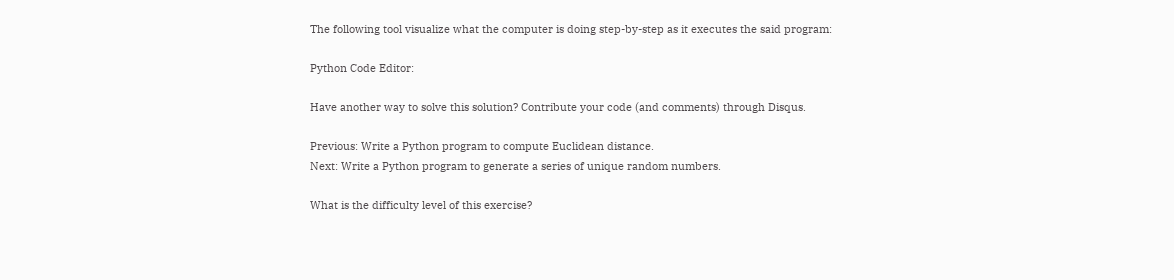The following tool visualize what the computer is doing step-by-step as it executes the said program:

Python Code Editor:

Have another way to solve this solution? Contribute your code (and comments) through Disqus.

Previous: Write a Python program to compute Euclidean distance.
Next: Write a Python program to generate a series of unique random numbers.

What is the difficulty level of this exercise?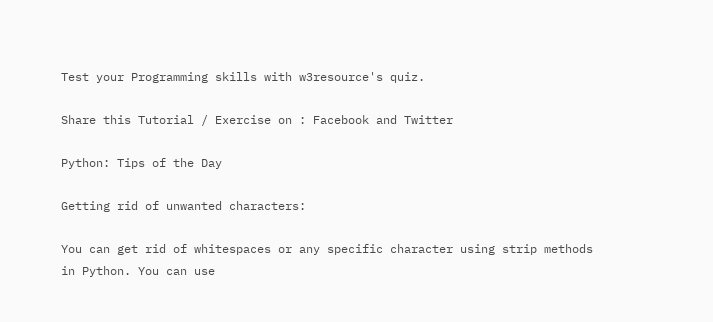Test your Programming skills with w3resource's quiz.

Share this Tutorial / Exercise on : Facebook and Twitter

Python: Tips of the Day

Getting rid of unwanted characters:

You can get rid of whitespaces or any specific character using strip methods in Python. You can use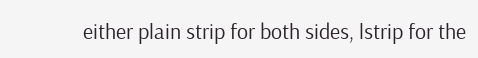either plain strip for both sides, lstrip for the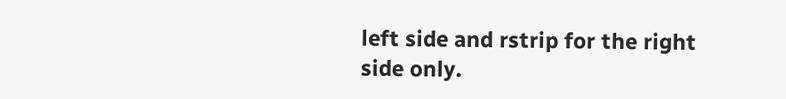left side and rstrip for the right side only.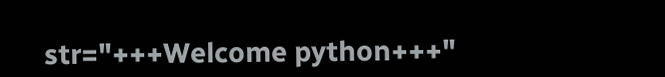str="+++Welcome python+++"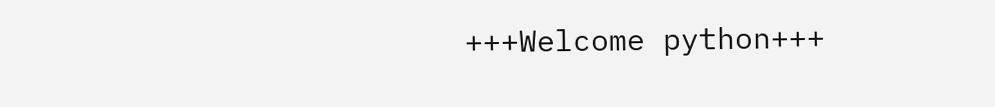+++Welcome python+++